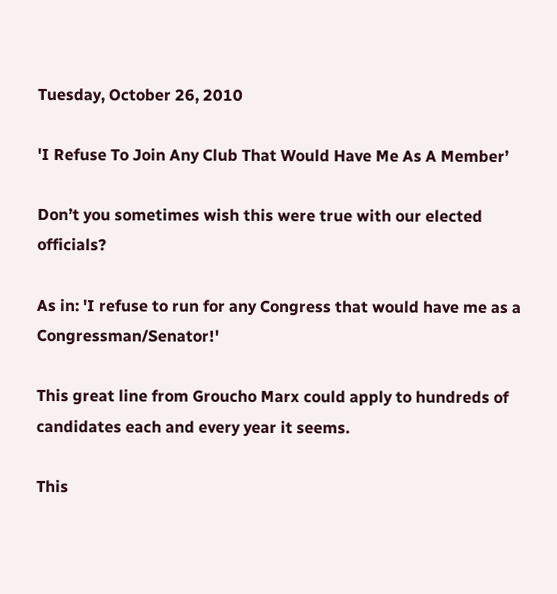Tuesday, October 26, 2010

'I Refuse To Join Any Club That Would Have Me As A Member’

Don’t you sometimes wish this were true with our elected officials?

As in: 'I refuse to run for any Congress that would have me as a Congressman/Senator!'

This great line from Groucho Marx could apply to hundreds of candidates each and every year it seems.

This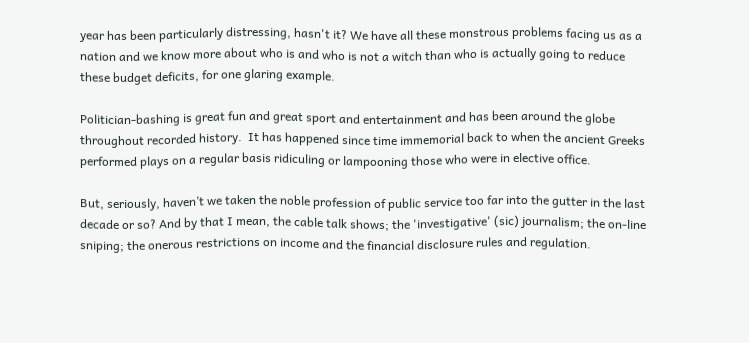year has been particularly distressing, hasn't it? We have all these monstrous problems facing us as a nation and we know more about who is and who is not a witch than who is actually going to reduce these budget deficits, for one glaring example.

Politician-bashing is great fun and great sport and entertainment and has been around the globe throughout recorded history.  It has happened since time immemorial back to when the ancient Greeks performed plays on a regular basis ridiculing or lampooning those who were in elective office.

But, seriously, haven’t we taken the noble profession of public service too far into the gutter in the last decade or so? And by that I mean, the cable talk shows; the 'investigative' (sic) journalism; the on-line sniping; the onerous restrictions on income and the financial disclosure rules and regulation.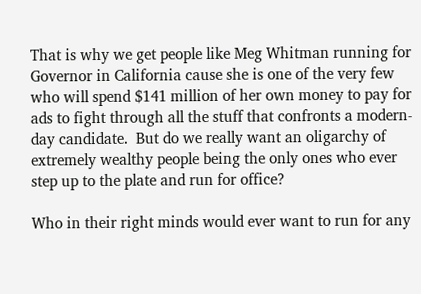That is why we get people like Meg Whitman running for Governor in California cause she is one of the very few who will spend $141 million of her own money to pay for ads to fight through all the stuff that confronts a modern-day candidate.  But do we really want an oligarchy of extremely wealthy people being the only ones who ever step up to the plate and run for office?

Who in their right minds would ever want to run for any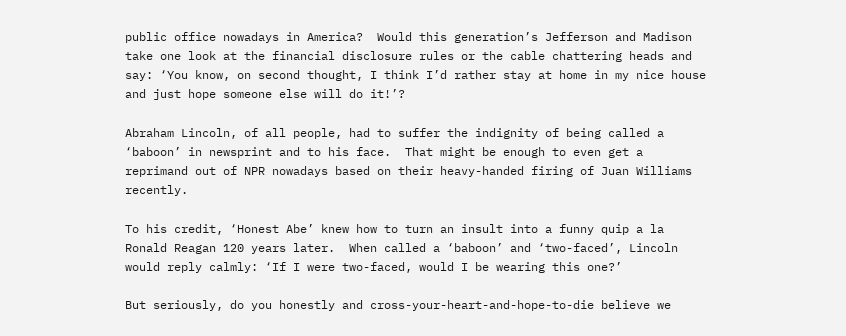public office nowadays in America?  Would this generation’s Jefferson and Madison take one look at the financial disclosure rules or the cable chattering heads and say: ‘You know, on second thought, I think I’d rather stay at home in my nice house and just hope someone else will do it!’?

Abraham Lincoln, of all people, had to suffer the indignity of being called a ‘baboon’ in newsprint and to his face.  That might be enough to even get a reprimand out of NPR nowadays based on their heavy-handed firing of Juan Williams recently.

To his credit, ‘Honest Abe’ knew how to turn an insult into a funny quip a la Ronald Reagan 120 years later.  When called a ‘baboon’ and ‘two-faced’, Lincoln would reply calmly: ‘If I were two-faced, would I be wearing this one?’

But seriously, do you honestly and cross-your-heart-and-hope-to-die believe we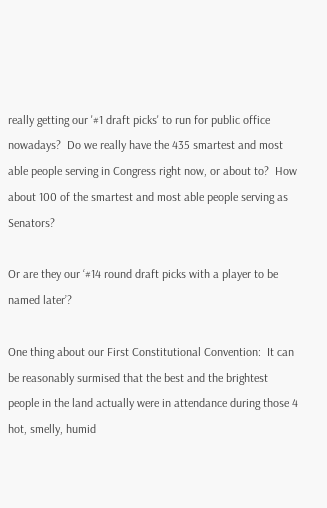really getting our '#1 draft picks' to run for public office nowadays?  Do we really have the 435 smartest and most able people serving in Congress right now, or about to?  How about 100 of the smartest and most able people serving as Senators?

Or are they our ‘#14 round draft picks with a player to be named later’?

One thing about our First Constitutional Convention:  It can be reasonably surmised that the best and the brightest people in the land actually were in attendance during those 4 hot, smelly, humid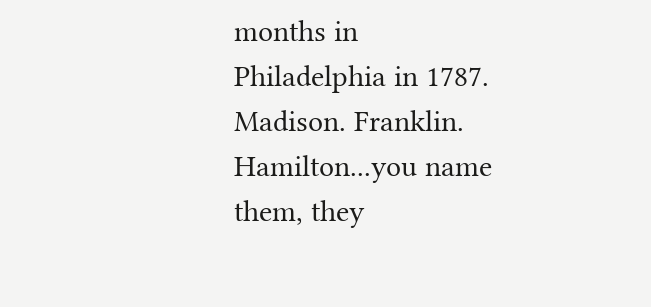months in Philadelphia in 1787.  Madison. Franklin. Hamilton...you name them, they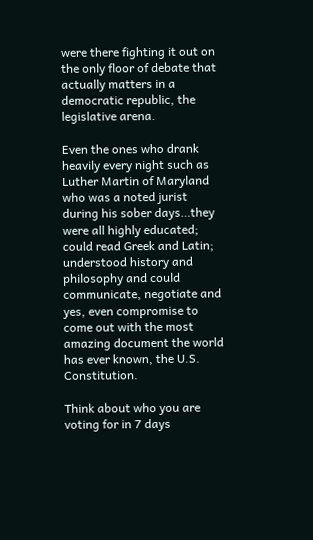were there fighting it out on the only floor of debate that actually matters in a democratic republic, the legislative arena.

Even the ones who drank heavily every night such as Luther Martin of Maryland who was a noted jurist during his sober days…they were all highly educated; could read Greek and Latin; understood history and philosophy and could communicate, negotiate and yes, even compromise to come out with the most amazing document the world has ever known, the U.S. Constitution.

Think about who you are voting for in 7 days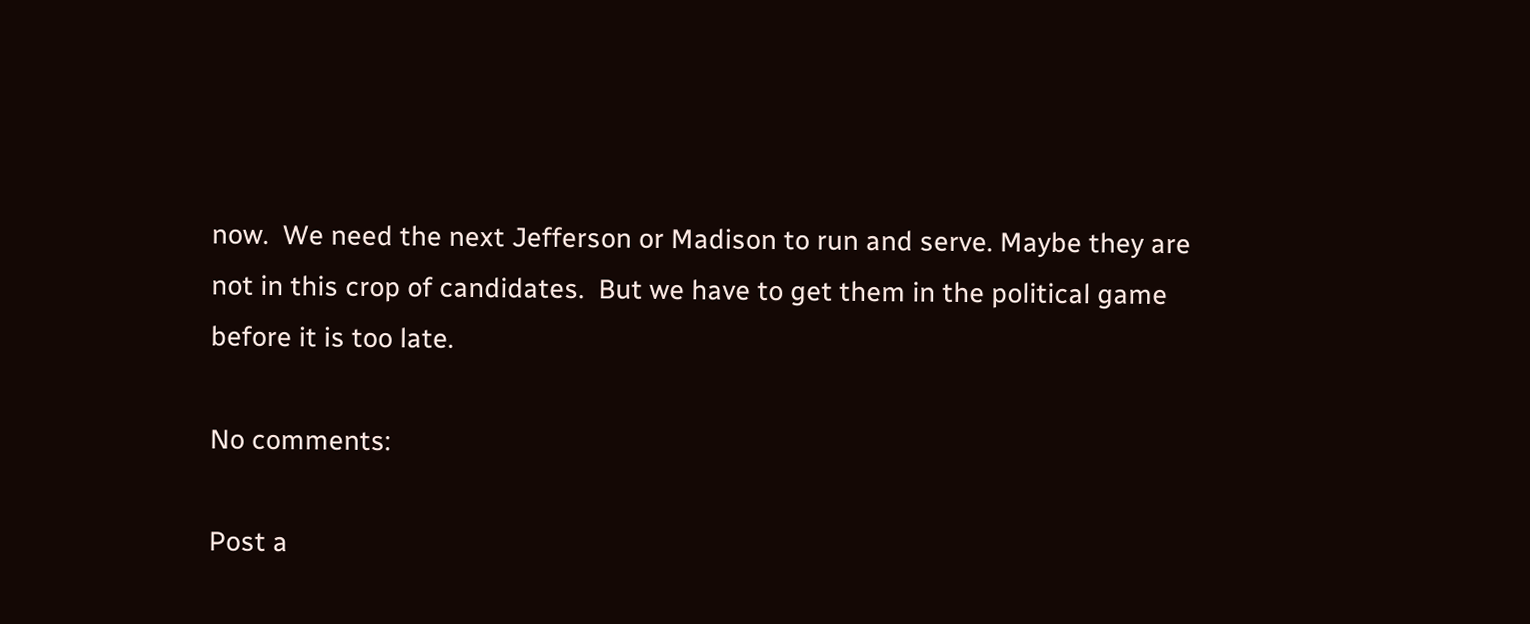now.  We need the next Jefferson or Madison to run and serve. Maybe they are not in this crop of candidates.  But we have to get them in the political game before it is too late.

No comments:

Post a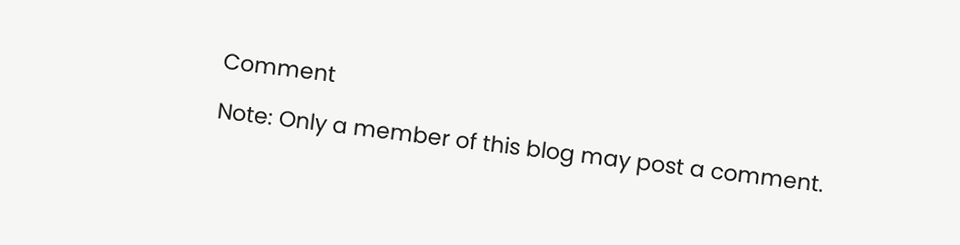Comment

Note: Only a member of this blog may post a comment.